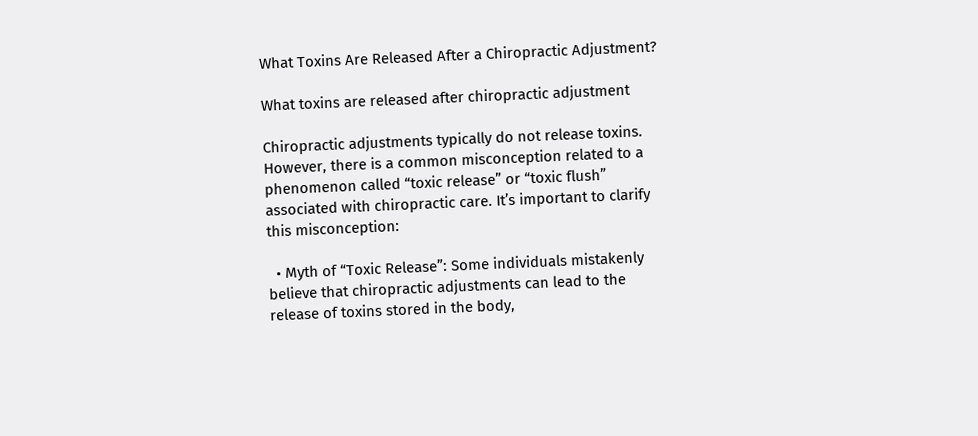What Toxins Are Released After a Chiropractic Adjustment?

What toxins are released after chiropractic adjustment

Chiropractic adjustments typically do not release toxins. However, there is a common misconception related to a phenomenon called “toxic release” or “toxic flush” associated with chiropractic care. It’s important to clarify this misconception:

  • Myth of “Toxic Release”: Some individuals mistakenly believe that chiropractic adjustments can lead to the release of toxins stored in the body,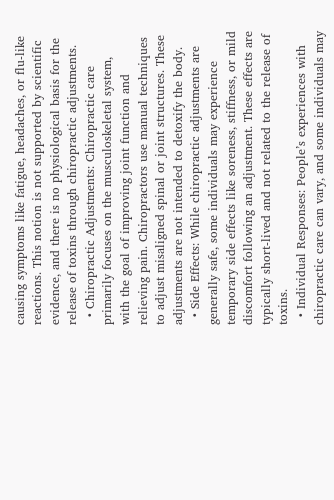causing symptoms like fatigue, headaches, or flu-like reactions. This notion is not supported by scientific evidence, and there is no physiological basis for the release of toxins through chiropractic adjustments.
  • Chiropractic Adjustments: Chiropractic care primarily focuses on the musculoskeletal system, with the goal of improving joint function and relieving pain. Chiropractors use manual techniques to adjust misaligned spinal or joint structures. These adjustments are not intended to detoxify the body.
  • Side Effects: While chiropractic adjustments are generally safe, some individuals may experience temporary side effects like soreness, stiffness, or mild discomfort following an adjustment. These effects are typically short-lived and not related to the release of toxins.
  • Individual Responses: People’s experiences with chiropractic care can vary, and some individuals may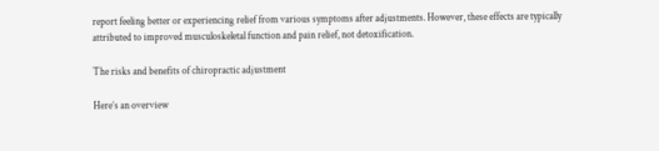report feeling better or experiencing relief from various symptoms after adjustments. However, these effects are typically attributed to improved musculoskeletal function and pain relief, not detoxification.

The risks and benefits of chiropractic adjustment

Here’s an overview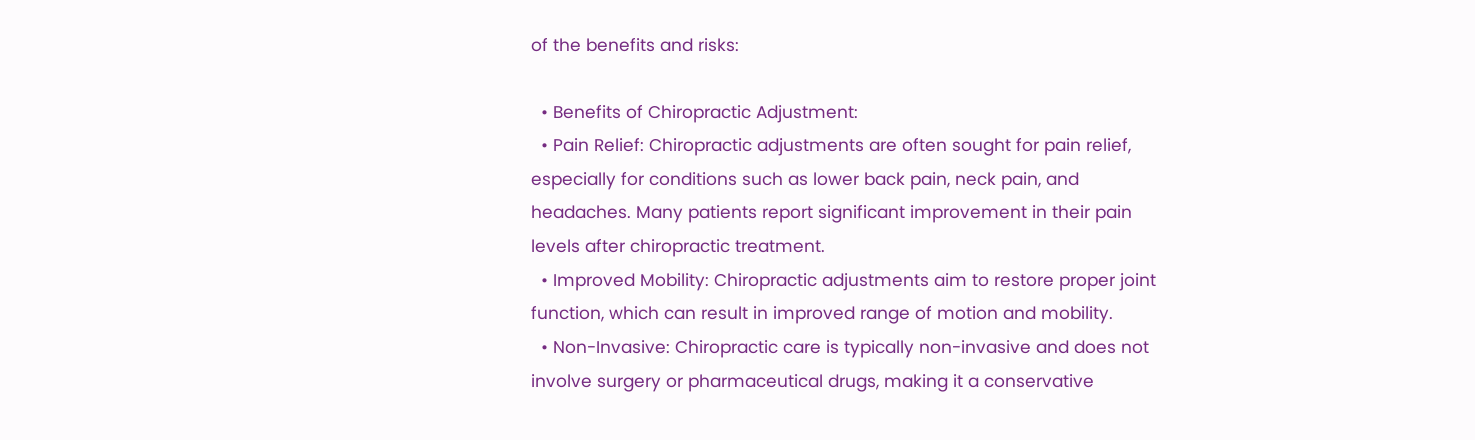of the benefits and risks:

  • Benefits of Chiropractic Adjustment:
  • Pain Relief: Chiropractic adjustments are often sought for pain relief, especially for conditions such as lower back pain, neck pain, and headaches. Many patients report significant improvement in their pain levels after chiropractic treatment.
  • Improved Mobility: Chiropractic adjustments aim to restore proper joint function, which can result in improved range of motion and mobility.
  • Non-Invasive: Chiropractic care is typically non-invasive and does not involve surgery or pharmaceutical drugs, making it a conservative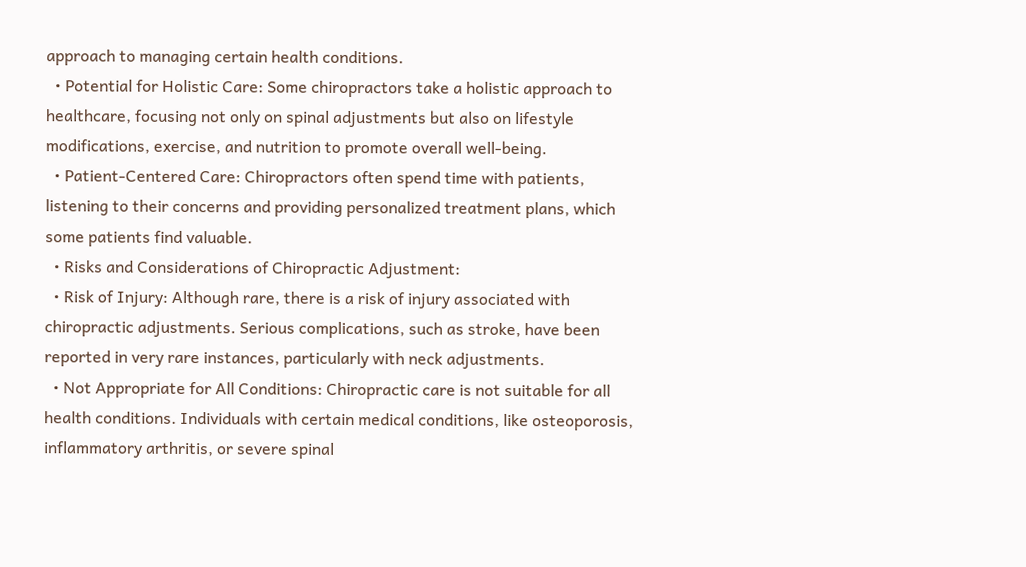approach to managing certain health conditions.
  • Potential for Holistic Care: Some chiropractors take a holistic approach to healthcare, focusing not only on spinal adjustments but also on lifestyle modifications, exercise, and nutrition to promote overall well-being.
  • Patient-Centered Care: Chiropractors often spend time with patients, listening to their concerns and providing personalized treatment plans, which some patients find valuable.
  • Risks and Considerations of Chiropractic Adjustment:
  • Risk of Injury: Although rare, there is a risk of injury associated with chiropractic adjustments. Serious complications, such as stroke, have been reported in very rare instances, particularly with neck adjustments.
  • Not Appropriate for All Conditions: Chiropractic care is not suitable for all health conditions. Individuals with certain medical conditions, like osteoporosis, inflammatory arthritis, or severe spinal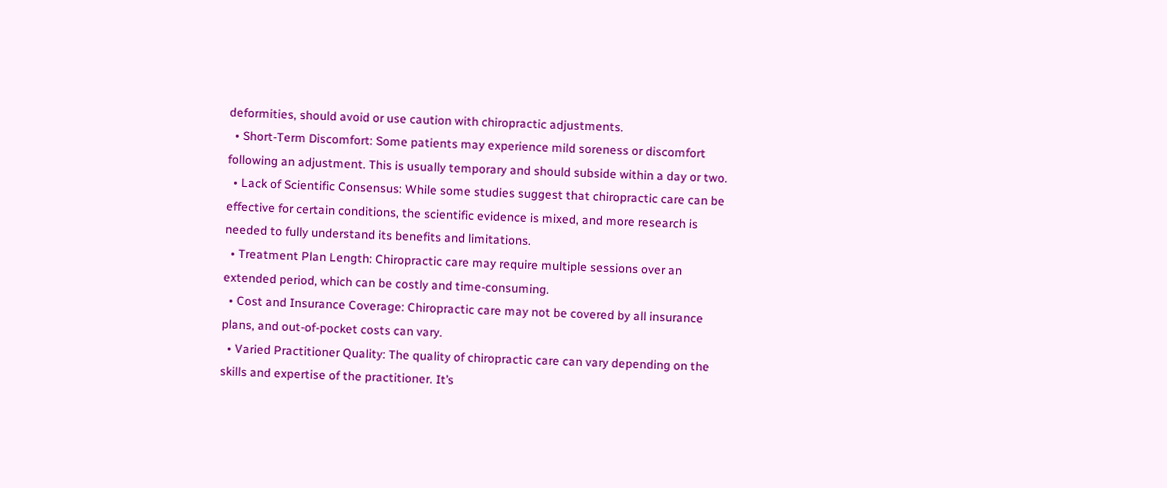deformities, should avoid or use caution with chiropractic adjustments.
  • Short-Term Discomfort: Some patients may experience mild soreness or discomfort following an adjustment. This is usually temporary and should subside within a day or two.
  • Lack of Scientific Consensus: While some studies suggest that chiropractic care can be effective for certain conditions, the scientific evidence is mixed, and more research is needed to fully understand its benefits and limitations.
  • Treatment Plan Length: Chiropractic care may require multiple sessions over an extended period, which can be costly and time-consuming.
  • Cost and Insurance Coverage: Chiropractic care may not be covered by all insurance plans, and out-of-pocket costs can vary.
  • Varied Practitioner Quality: The quality of chiropractic care can vary depending on the skills and expertise of the practitioner. It’s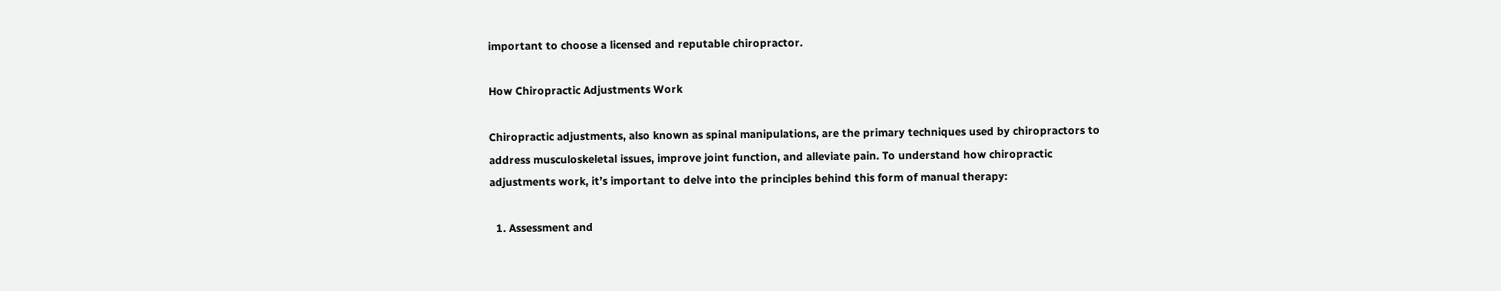important to choose a licensed and reputable chiropractor.

How Chiropractic Adjustments Work

Chiropractic adjustments, also known as spinal manipulations, are the primary techniques used by chiropractors to address musculoskeletal issues, improve joint function, and alleviate pain. To understand how chiropractic adjustments work, it’s important to delve into the principles behind this form of manual therapy:

  1. Assessment and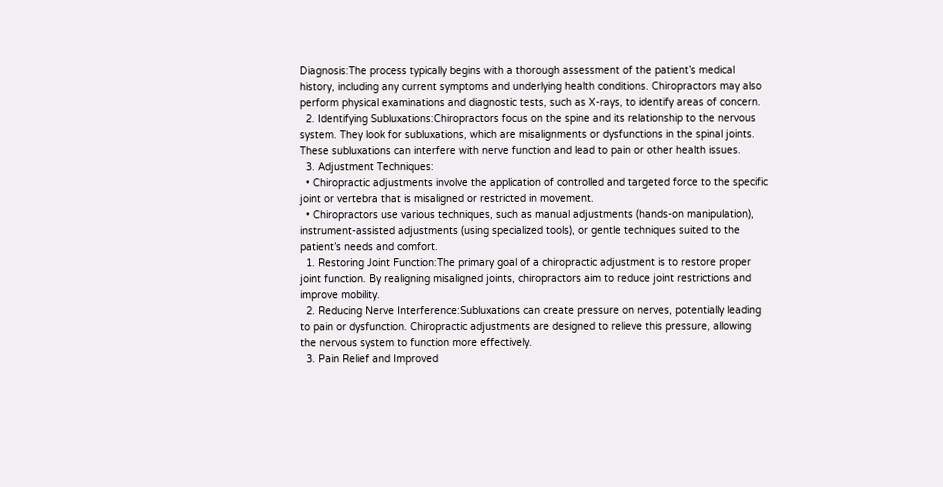Diagnosis:The process typically begins with a thorough assessment of the patient’s medical history, including any current symptoms and underlying health conditions. Chiropractors may also perform physical examinations and diagnostic tests, such as X-rays, to identify areas of concern.
  2. Identifying Subluxations:Chiropractors focus on the spine and its relationship to the nervous system. They look for subluxations, which are misalignments or dysfunctions in the spinal joints. These subluxations can interfere with nerve function and lead to pain or other health issues.
  3. Adjustment Techniques:
  • Chiropractic adjustments involve the application of controlled and targeted force to the specific joint or vertebra that is misaligned or restricted in movement.
  • Chiropractors use various techniques, such as manual adjustments (hands-on manipulation), instrument-assisted adjustments (using specialized tools), or gentle techniques suited to the patient’s needs and comfort.
  1. Restoring Joint Function:The primary goal of a chiropractic adjustment is to restore proper joint function. By realigning misaligned joints, chiropractors aim to reduce joint restrictions and improve mobility.
  2. Reducing Nerve Interference:Subluxations can create pressure on nerves, potentially leading to pain or dysfunction. Chiropractic adjustments are designed to relieve this pressure, allowing the nervous system to function more effectively.
  3. Pain Relief and Improved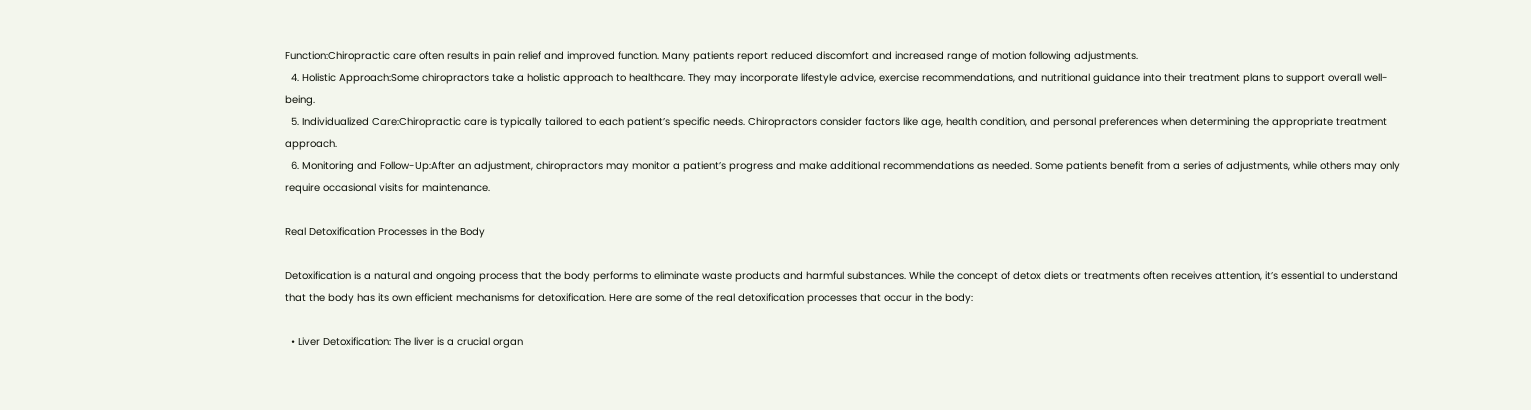Function:Chiropractic care often results in pain relief and improved function. Many patients report reduced discomfort and increased range of motion following adjustments.
  4. Holistic Approach:Some chiropractors take a holistic approach to healthcare. They may incorporate lifestyle advice, exercise recommendations, and nutritional guidance into their treatment plans to support overall well-being.
  5. Individualized Care:Chiropractic care is typically tailored to each patient’s specific needs. Chiropractors consider factors like age, health condition, and personal preferences when determining the appropriate treatment approach.
  6. Monitoring and Follow-Up:After an adjustment, chiropractors may monitor a patient’s progress and make additional recommendations as needed. Some patients benefit from a series of adjustments, while others may only require occasional visits for maintenance.

Real Detoxification Processes in the Body

Detoxification is a natural and ongoing process that the body performs to eliminate waste products and harmful substances. While the concept of detox diets or treatments often receives attention, it’s essential to understand that the body has its own efficient mechanisms for detoxification. Here are some of the real detoxification processes that occur in the body:

  • Liver Detoxification: The liver is a crucial organ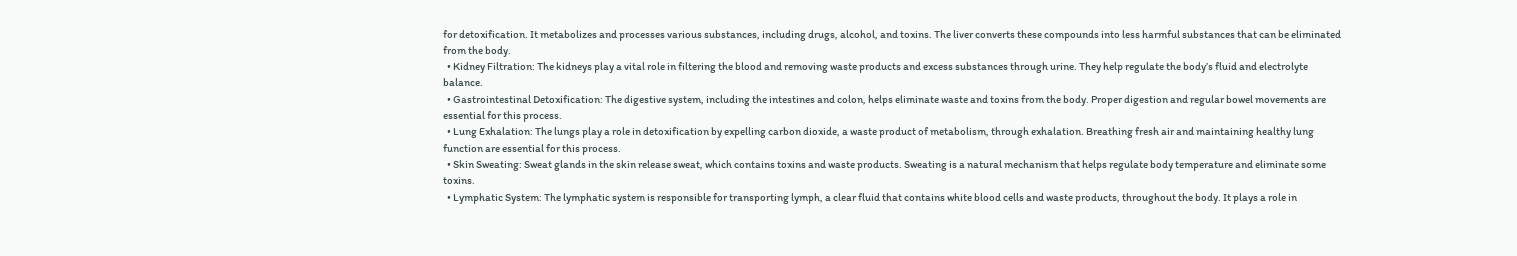for detoxification. It metabolizes and processes various substances, including drugs, alcohol, and toxins. The liver converts these compounds into less harmful substances that can be eliminated from the body.
  • Kidney Filtration: The kidneys play a vital role in filtering the blood and removing waste products and excess substances through urine. They help regulate the body’s fluid and electrolyte balance.
  • Gastrointestinal Detoxification: The digestive system, including the intestines and colon, helps eliminate waste and toxins from the body. Proper digestion and regular bowel movements are essential for this process.
  • Lung Exhalation: The lungs play a role in detoxification by expelling carbon dioxide, a waste product of metabolism, through exhalation. Breathing fresh air and maintaining healthy lung function are essential for this process.
  • Skin Sweating: Sweat glands in the skin release sweat, which contains toxins and waste products. Sweating is a natural mechanism that helps regulate body temperature and eliminate some toxins.
  • Lymphatic System: The lymphatic system is responsible for transporting lymph, a clear fluid that contains white blood cells and waste products, throughout the body. It plays a role in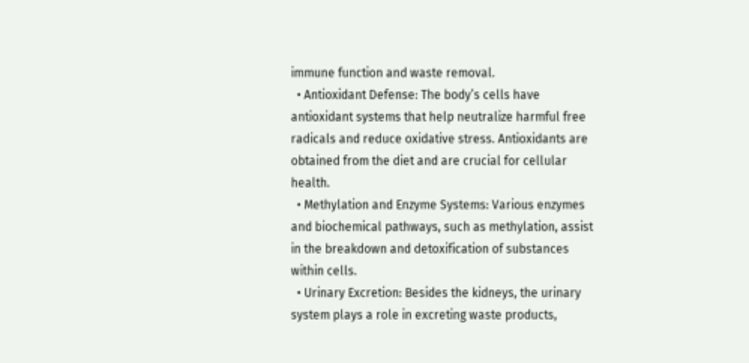immune function and waste removal.
  • Antioxidant Defense: The body’s cells have antioxidant systems that help neutralize harmful free radicals and reduce oxidative stress. Antioxidants are obtained from the diet and are crucial for cellular health.
  • Methylation and Enzyme Systems: Various enzymes and biochemical pathways, such as methylation, assist in the breakdown and detoxification of substances within cells.
  • Urinary Excretion: Besides the kidneys, the urinary system plays a role in excreting waste products,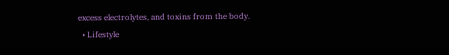excess electrolytes, and toxins from the body.
  • Lifestyle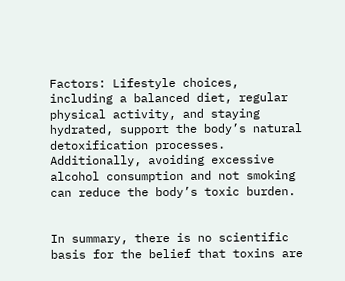Factors: Lifestyle choices, including a balanced diet, regular physical activity, and staying hydrated, support the body’s natural detoxification processes. Additionally, avoiding excessive alcohol consumption and not smoking can reduce the body’s toxic burden.


In summary, there is no scientific basis for the belief that toxins are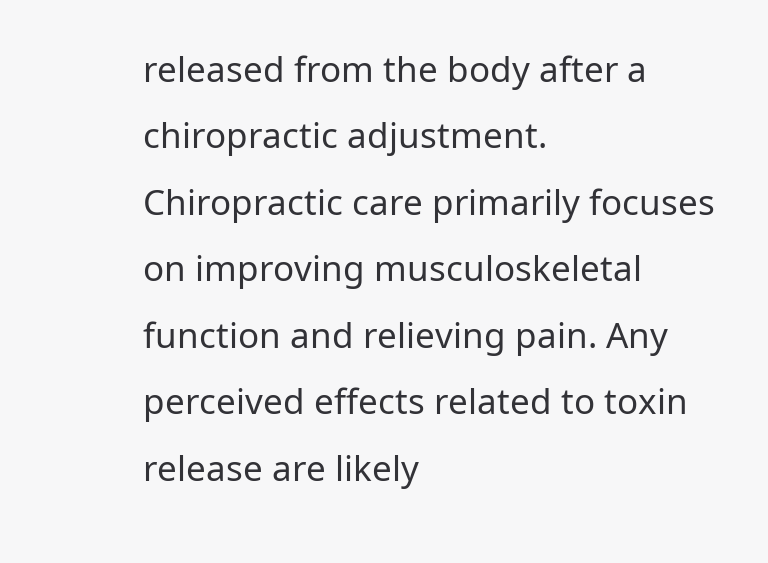released from the body after a chiropractic adjustment. Chiropractic care primarily focuses on improving musculoskeletal function and relieving pain. Any perceived effects related to toxin release are likely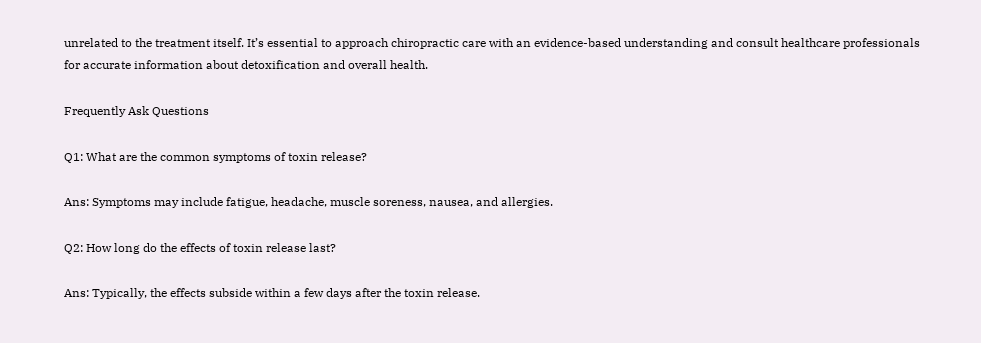unrelated to the treatment itself. It’s essential to approach chiropractic care with an evidence-based understanding and consult healthcare professionals for accurate information about detoxification and overall health.

Frequently Ask Questions

Q1: What are the common symptoms of toxin release?

Ans: Symptoms may include fatigue, headache, muscle soreness, nausea, and allergies.

Q2: How long do the effects of toxin release last?

Ans: Typically, the effects subside within a few days after the toxin release.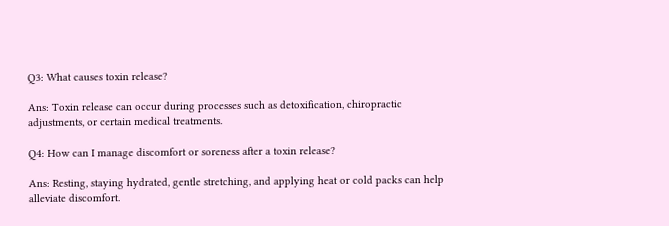Q3: What causes toxin release?

Ans: Toxin release can occur during processes such as detoxification, chiropractic adjustments, or certain medical treatments.

Q4: How can I manage discomfort or soreness after a toxin release?

Ans: Resting, staying hydrated, gentle stretching, and applying heat or cold packs can help alleviate discomfort.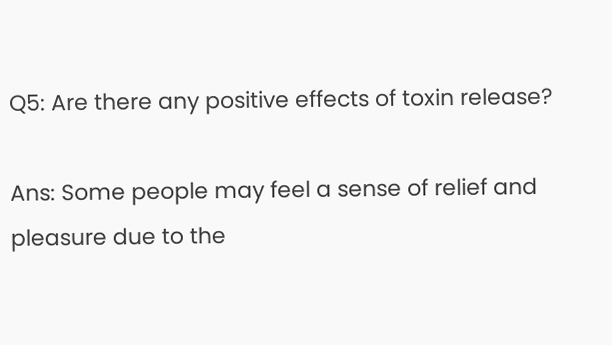Q5: Are there any positive effects of toxin release?

Ans: Some people may feel a sense of relief and pleasure due to the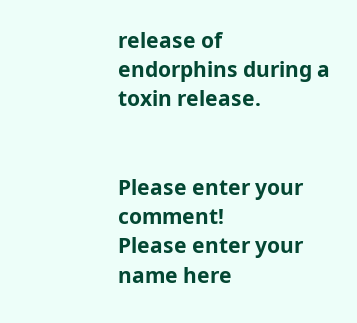release of endorphins during a toxin release.


Please enter your comment!
Please enter your name here